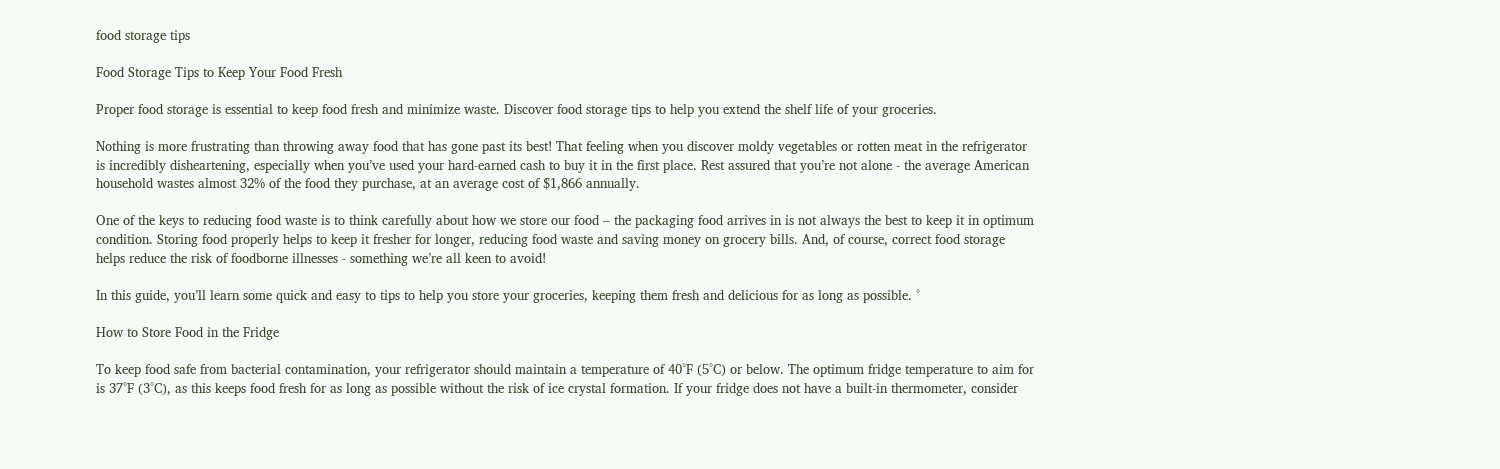food storage tips

Food Storage Tips to Keep Your Food Fresh

Proper food storage is essential to keep food fresh and minimize waste. Discover food storage tips to help you extend the shelf life of your groceries.

Nothing is more frustrating than throwing away food that has gone past its best! That feeling when you discover moldy vegetables or rotten meat in the refrigerator is incredibly disheartening, especially when you’ve used your hard-earned cash to buy it in the first place. Rest assured that you’re not alone - the average American household wastes almost 32% of the food they purchase, at an average cost of $1,866 annually.

One of the keys to reducing food waste is to think carefully about how we store our food – the packaging food arrives in is not always the best to keep it in optimum condition. Storing food properly helps to keep it fresher for longer, reducing food waste and saving money on grocery bills. And, of course, correct food storage helps reduce the risk of foodborne illnesses - something we’re all keen to avoid!

In this guide, you’ll learn some quick and easy to tips to help you store your groceries, keeping them fresh and delicious for as long as possible. °

How to Store Food in the Fridge

To keep food safe from bacterial contamination, your refrigerator should maintain a temperature of 40°F (5°C) or below. The optimum fridge temperature to aim for is 37°F (3°C), as this keeps food fresh for as long as possible without the risk of ice crystal formation. If your fridge does not have a built-in thermometer, consider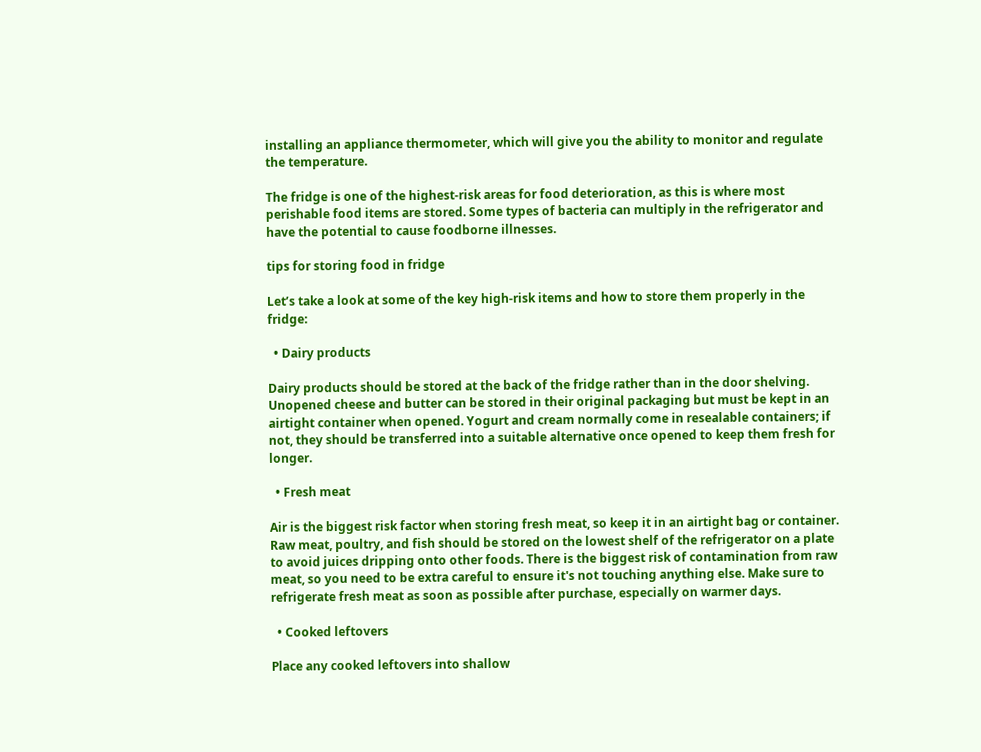installing an appliance thermometer, which will give you the ability to monitor and regulate the temperature.

The fridge is one of the highest-risk areas for food deterioration, as this is where most perishable food items are stored. Some types of bacteria can multiply in the refrigerator and have the potential to cause foodborne illnesses.

tips for storing food in fridge

Let’s take a look at some of the key high-risk items and how to store them properly in the fridge:

  • Dairy products

Dairy products should be stored at the back of the fridge rather than in the door shelving. Unopened cheese and butter can be stored in their original packaging but must be kept in an airtight container when opened. Yogurt and cream normally come in resealable containers; if not, they should be transferred into a suitable alternative once opened to keep them fresh for longer.

  • Fresh meat

Air is the biggest risk factor when storing fresh meat, so keep it in an airtight bag or container. Raw meat, poultry, and fish should be stored on the lowest shelf of the refrigerator on a plate to avoid juices dripping onto other foods. There is the biggest risk of contamination from raw meat, so you need to be extra careful to ensure it's not touching anything else. Make sure to refrigerate fresh meat as soon as possible after purchase, especially on warmer days.

  • Cooked leftovers

Place any cooked leftovers into shallow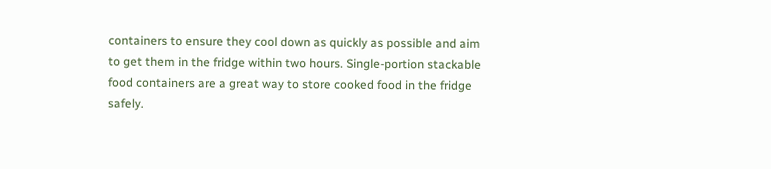containers to ensure they cool down as quickly as possible and aim to get them in the fridge within two hours. Single-portion stackable food containers are a great way to store cooked food in the fridge safely.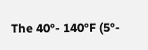The 40°- 140°F (5°-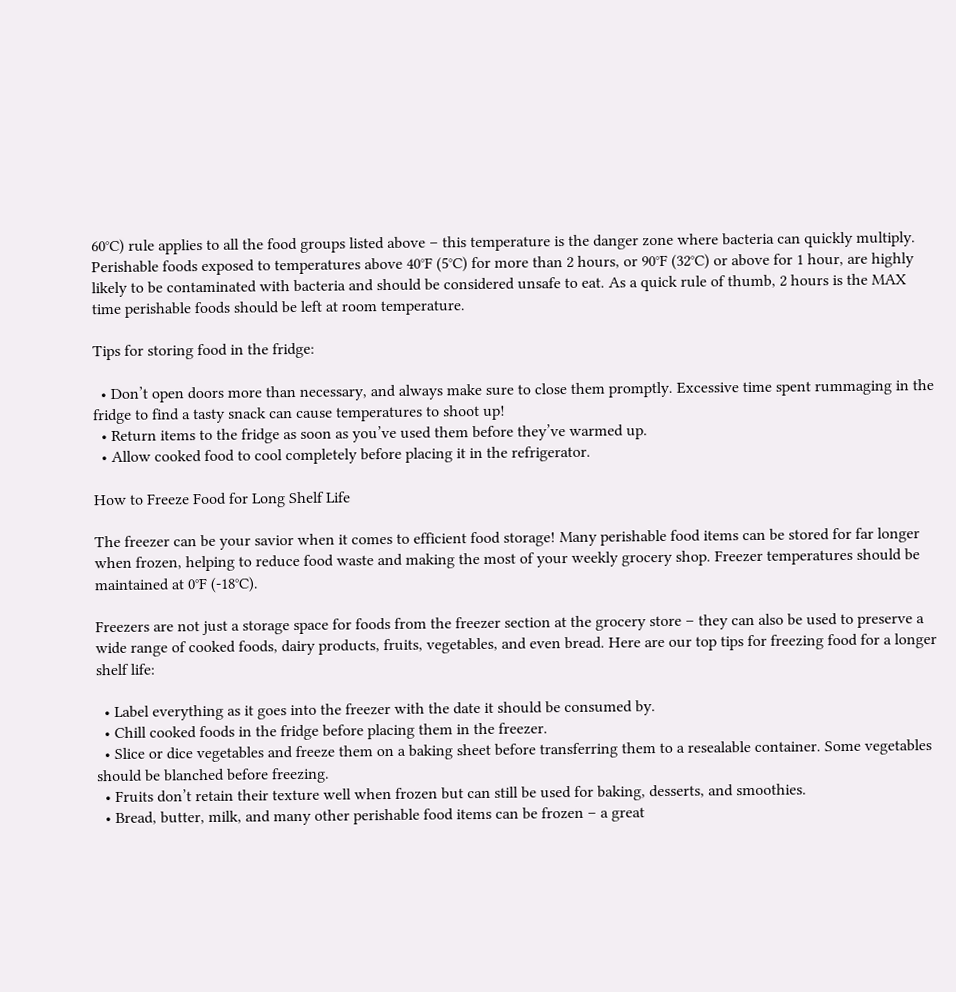60°C) rule applies to all the food groups listed above – this temperature is the danger zone where bacteria can quickly multiply. Perishable foods exposed to temperatures above 40°F (5°C) for more than 2 hours, or 90°F (32°C) or above for 1 hour, are highly likely to be contaminated with bacteria and should be considered unsafe to eat. As a quick rule of thumb, 2 hours is the MAX time perishable foods should be left at room temperature.

Tips for storing food in the fridge:

  • Don’t open doors more than necessary, and always make sure to close them promptly. Excessive time spent rummaging in the fridge to find a tasty snack can cause temperatures to shoot up!
  • Return items to the fridge as soon as you’ve used them before they’ve warmed up.
  • Allow cooked food to cool completely before placing it in the refrigerator.

How to Freeze Food for Long Shelf Life

The freezer can be your savior when it comes to efficient food storage! Many perishable food items can be stored for far longer when frozen, helping to reduce food waste and making the most of your weekly grocery shop. Freezer temperatures should be maintained at 0°F (-18°C).

Freezers are not just a storage space for foods from the freezer section at the grocery store – they can also be used to preserve a wide range of cooked foods, dairy products, fruits, vegetables, and even bread. Here are our top tips for freezing food for a longer shelf life:

  • Label everything as it goes into the freezer with the date it should be consumed by.
  • Chill cooked foods in the fridge before placing them in the freezer.
  • Slice or dice vegetables and freeze them on a baking sheet before transferring them to a resealable container. Some vegetables should be blanched before freezing.
  • Fruits don’t retain their texture well when frozen but can still be used for baking, desserts, and smoothies.
  • Bread, butter, milk, and many other perishable food items can be frozen – a great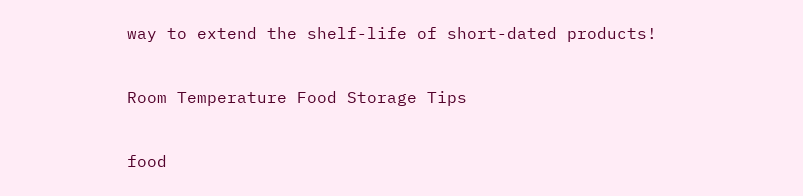way to extend the shelf-life of short-dated products!

Room Temperature Food Storage Tips

food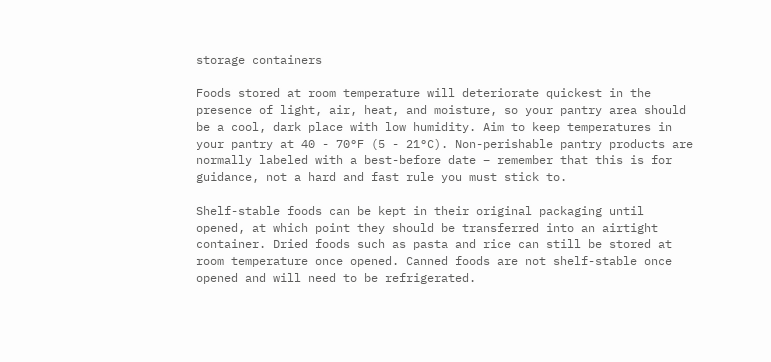storage containers

Foods stored at room temperature will deteriorate quickest in the presence of light, air, heat, and moisture, so your pantry area should be a cool, dark place with low humidity. Aim to keep temperatures in your pantry at 40 - 70°F (5 - 21°C). Non-perishable pantry products are normally labeled with a best-before date – remember that this is for guidance, not a hard and fast rule you must stick to.

Shelf-stable foods can be kept in their original packaging until opened, at which point they should be transferred into an airtight container. Dried foods such as pasta and rice can still be stored at room temperature once opened. Canned foods are not shelf-stable once opened and will need to be refrigerated.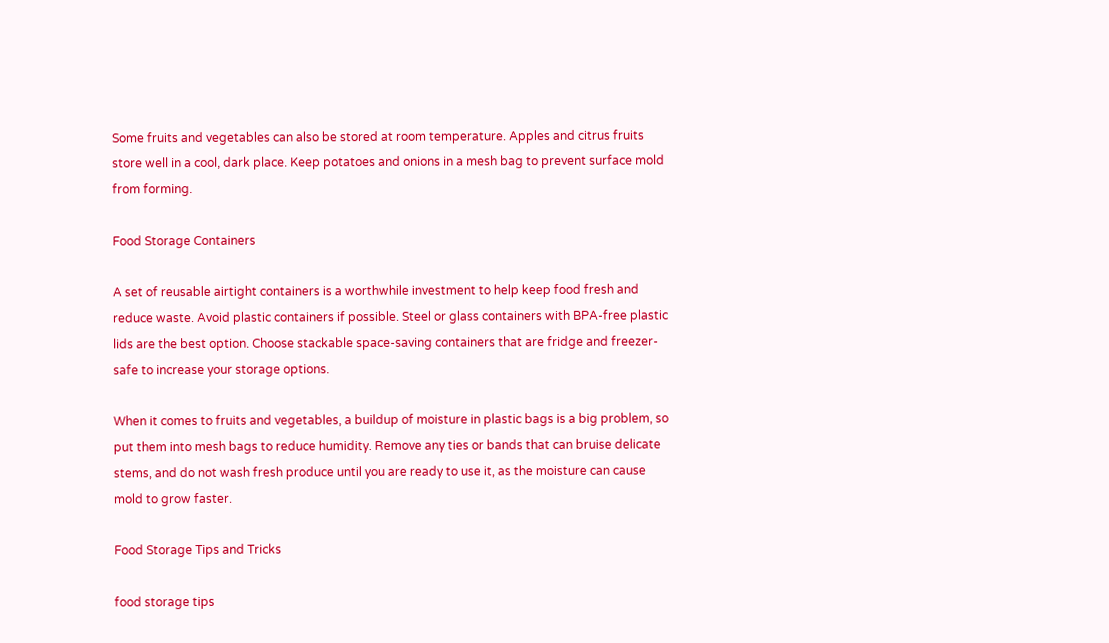Some fruits and vegetables can also be stored at room temperature. Apples and citrus fruits store well in a cool, dark place. Keep potatoes and onions in a mesh bag to prevent surface mold from forming.

Food Storage Containers

A set of reusable airtight containers is a worthwhile investment to help keep food fresh and reduce waste. Avoid plastic containers if possible. Steel or glass containers with BPA-free plastic lids are the best option. Choose stackable space-saving containers that are fridge and freezer-safe to increase your storage options.

When it comes to fruits and vegetables, a buildup of moisture in plastic bags is a big problem, so put them into mesh bags to reduce humidity. Remove any ties or bands that can bruise delicate stems, and do not wash fresh produce until you are ready to use it, as the moisture can cause mold to grow faster.

Food Storage Tips and Tricks

food storage tips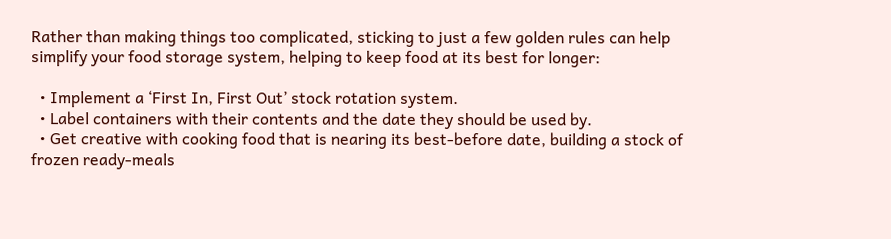Rather than making things too complicated, sticking to just a few golden rules can help simplify your food storage system, helping to keep food at its best for longer:

  • Implement a ‘First In, First Out’ stock rotation system.
  • Label containers with their contents and the date they should be used by.
  • Get creative with cooking food that is nearing its best-before date, building a stock of frozen ready-meals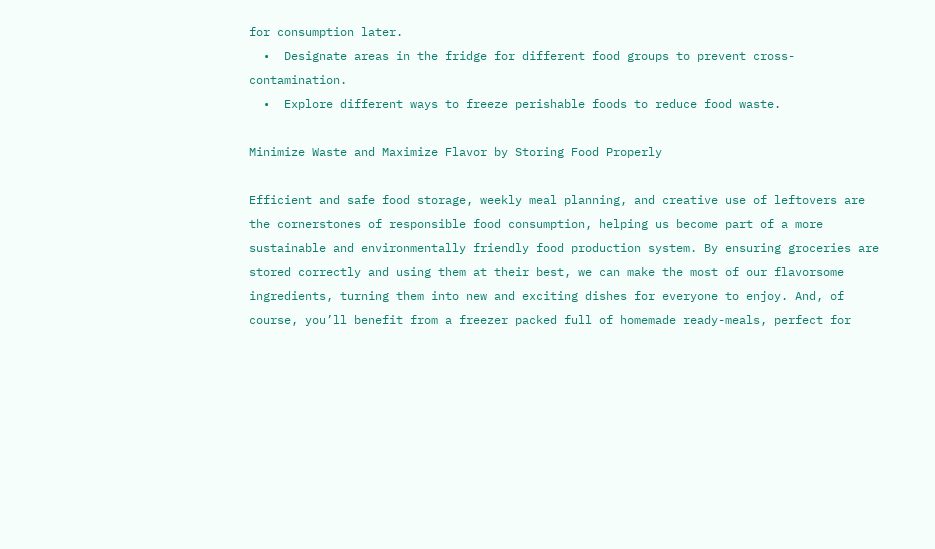for consumption later.
  •  Designate areas in the fridge for different food groups to prevent cross-contamination.
  •  Explore different ways to freeze perishable foods to reduce food waste.

Minimize Waste and Maximize Flavor by Storing Food Properly

Efficient and safe food storage, weekly meal planning, and creative use of leftovers are the cornerstones of responsible food consumption, helping us become part of a more sustainable and environmentally friendly food production system. By ensuring groceries are stored correctly and using them at their best, we can make the most of our flavorsome ingredients, turning them into new and exciting dishes for everyone to enjoy. And, of course, you’ll benefit from a freezer packed full of homemade ready-meals, perfect for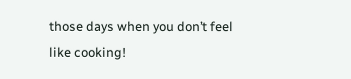those days when you don’t feel like cooking!